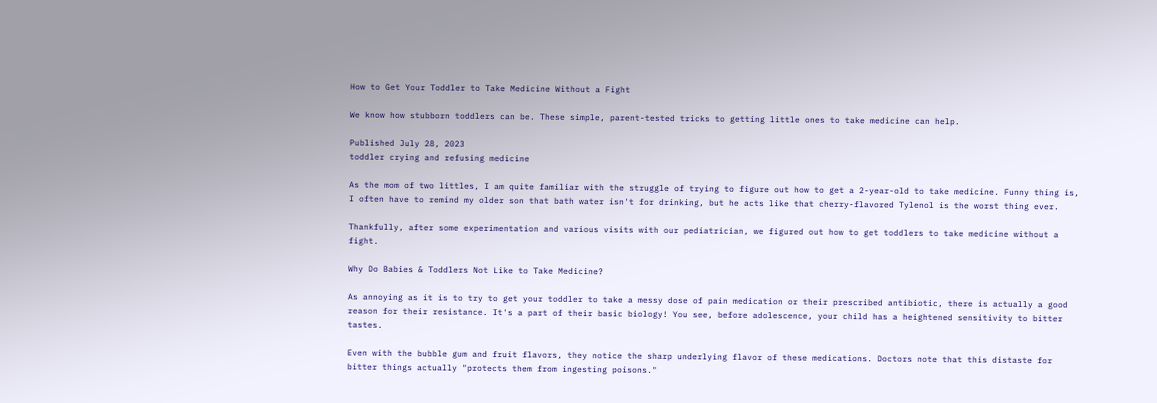How to Get Your Toddler to Take Medicine Without a Fight

We know how stubborn toddlers can be. These simple, parent-tested tricks to getting little ones to take medicine can help.

Published July 28, 2023
toddler crying and refusing medicine

As the mom of two littles, I am quite familiar with the struggle of trying to figure out how to get a 2-year-old to take medicine. Funny thing is, I often have to remind my older son that bath water isn't for drinking, but he acts like that cherry-flavored Tylenol is the worst thing ever.

Thankfully, after some experimentation and various visits with our pediatrician, we figured out how to get toddlers to take medicine without a fight.

Why Do Babies & Toddlers Not Like to Take Medicine?

As annoying as it is to try to get your toddler to take a messy dose of pain medication or their prescribed antibiotic, there is actually a good reason for their resistance. It's a part of their basic biology! You see, before adolescence, your child has a heightened sensitivity to bitter tastes.

Even with the bubble gum and fruit flavors, they notice the sharp underlying flavor of these medications. Doctors note that this distaste for bitter things actually "protects them from ingesting poisons."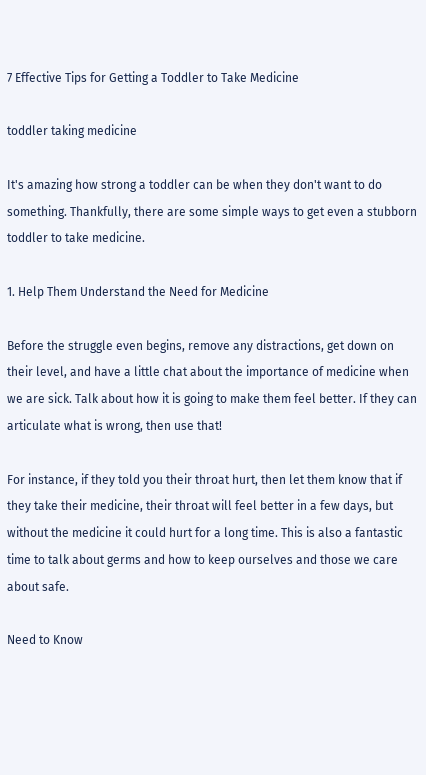7 Effective Tips for Getting a Toddler to Take Medicine

toddler taking medicine

It's amazing how strong a toddler can be when they don't want to do something. Thankfully, there are some simple ways to get even a stubborn toddler to take medicine.

1. Help Them Understand the Need for Medicine

Before the struggle even begins, remove any distractions, get down on their level, and have a little chat about the importance of medicine when we are sick. Talk about how it is going to make them feel better. If they can articulate what is wrong, then use that!

For instance, if they told you their throat hurt, then let them know that if they take their medicine, their throat will feel better in a few days, but without the medicine it could hurt for a long time. This is also a fantastic time to talk about germs and how to keep ourselves and those we care about safe.

Need to Know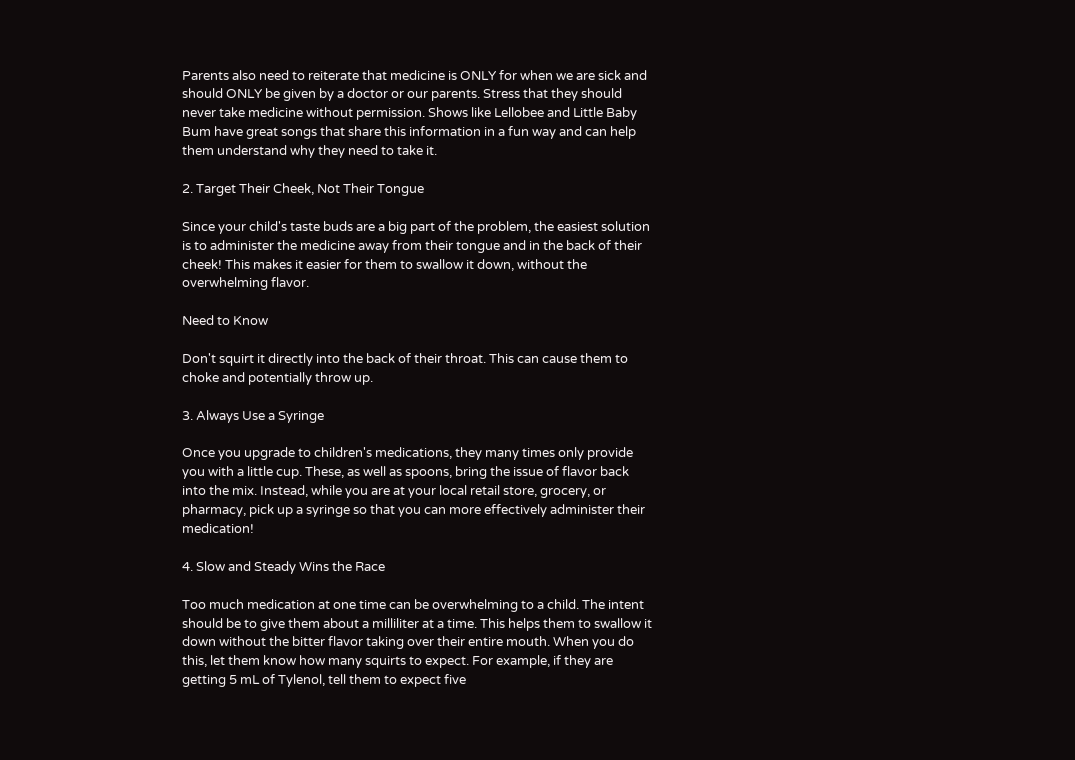Parents also need to reiterate that medicine is ONLY for when we are sick and should ONLY be given by a doctor or our parents. Stress that they should never take medicine without permission. Shows like Lellobee and Little Baby Bum have great songs that share this information in a fun way and can help them understand why they need to take it.

2. Target Their Cheek, Not Their Tongue

Since your child's taste buds are a big part of the problem, the easiest solution is to administer the medicine away from their tongue and in the back of their cheek! This makes it easier for them to swallow it down, without the overwhelming flavor.

Need to Know

Don't squirt it directly into the back of their throat. This can cause them to choke and potentially throw up.

3. Always Use a Syringe

Once you upgrade to children's medications, they many times only provide you with a little cup. These, as well as spoons, bring the issue of flavor back into the mix. Instead, while you are at your local retail store, grocery, or pharmacy, pick up a syringe so that you can more effectively administer their medication!

4. Slow and Steady Wins the Race

Too much medication at one time can be overwhelming to a child. The intent should be to give them about a milliliter at a time. This helps them to swallow it down without the bitter flavor taking over their entire mouth. When you do this, let them know how many squirts to expect. For example, if they are getting 5 mL of Tylenol, tell them to expect five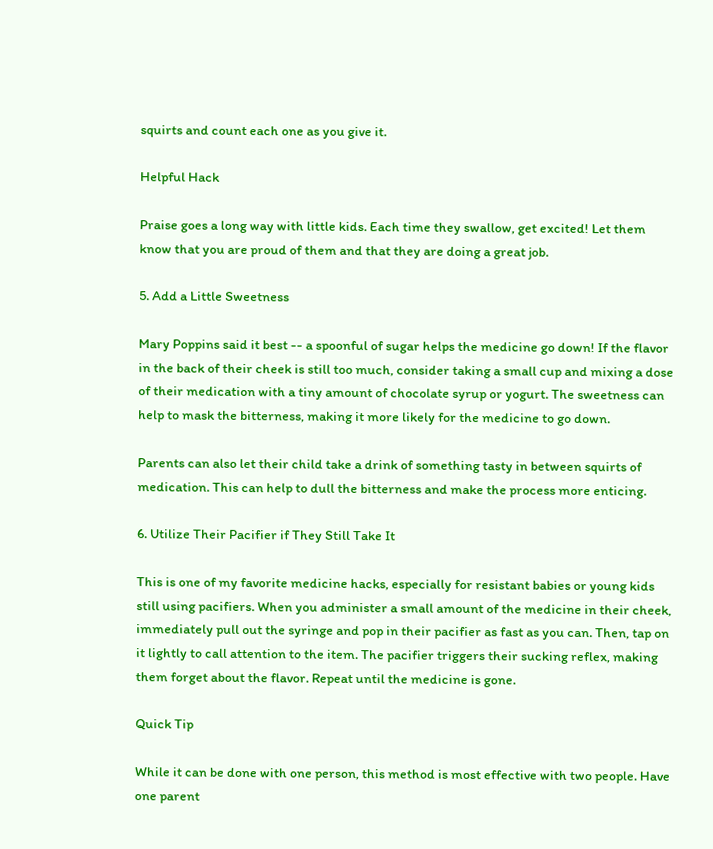squirts and count each one as you give it.

Helpful Hack

Praise goes a long way with little kids. Each time they swallow, get excited! Let them know that you are proud of them and that they are doing a great job.

5. Add a Little Sweetness

Mary Poppins said it best -- a spoonful of sugar helps the medicine go down! If the flavor in the back of their cheek is still too much, consider taking a small cup and mixing a dose of their medication with a tiny amount of chocolate syrup or yogurt. The sweetness can help to mask the bitterness, making it more likely for the medicine to go down.

Parents can also let their child take a drink of something tasty in between squirts of medication. This can help to dull the bitterness and make the process more enticing.

6. Utilize Their Pacifier if They Still Take It

This is one of my favorite medicine hacks, especially for resistant babies or young kids still using pacifiers. When you administer a small amount of the medicine in their cheek, immediately pull out the syringe and pop in their pacifier as fast as you can. Then, tap on it lightly to call attention to the item. The pacifier triggers their sucking reflex, making them forget about the flavor. Repeat until the medicine is gone.

Quick Tip

While it can be done with one person, this method is most effective with two people. Have one parent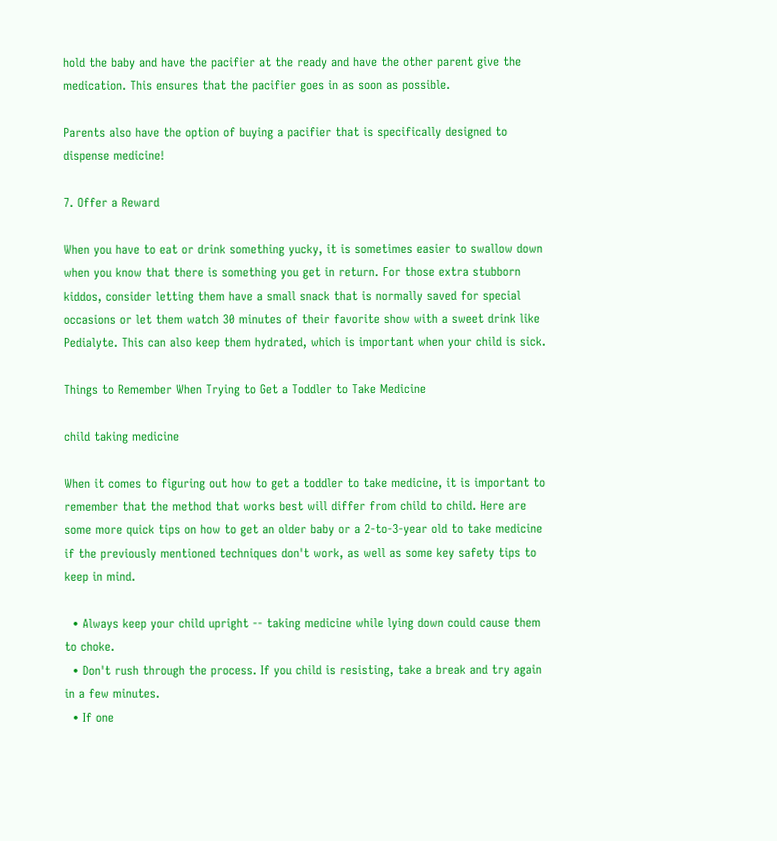hold the baby and have the pacifier at the ready and have the other parent give the medication. This ensures that the pacifier goes in as soon as possible.

Parents also have the option of buying a pacifier that is specifically designed to dispense medicine!

7. Offer a Reward

When you have to eat or drink something yucky, it is sometimes easier to swallow down when you know that there is something you get in return. For those extra stubborn kiddos, consider letting them have a small snack that is normally saved for special occasions or let them watch 30 minutes of their favorite show with a sweet drink like Pedialyte. This can also keep them hydrated, which is important when your child is sick.

Things to Remember When Trying to Get a Toddler to Take Medicine

child taking medicine

When it comes to figuring out how to get a toddler to take medicine, it is important to remember that the method that works best will differ from child to child. Here are some more quick tips on how to get an older baby or a 2-to-3-year old to take medicine if the previously mentioned techniques don't work, as well as some key safety tips to keep in mind.

  • Always keep your child upright -- taking medicine while lying down could cause them to choke.
  • Don't rush through the process. If you child is resisting, take a break and try again in a few minutes.
  • If one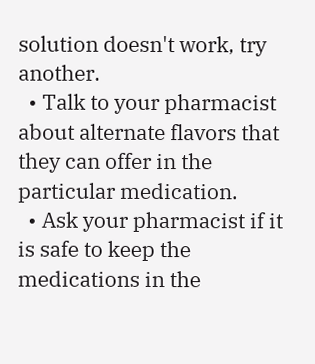solution doesn't work, try another.
  • Talk to your pharmacist about alternate flavors that they can offer in the particular medication.
  • Ask your pharmacist if it is safe to keep the medications in the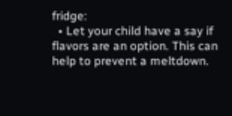fridge:
  • Let your child have a say if flavors are an option. This can help to prevent a meltdown.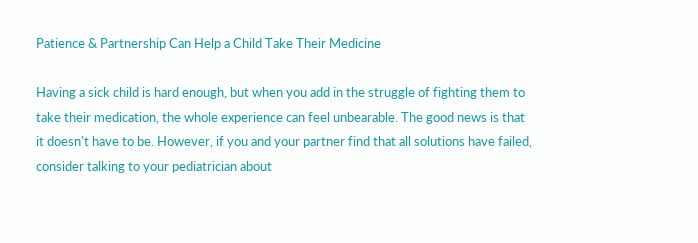Patience & Partnership Can Help a Child Take Their Medicine

Having a sick child is hard enough, but when you add in the struggle of fighting them to take their medication, the whole experience can feel unbearable. The good news is that it doesn't have to be. However, if you and your partner find that all solutions have failed, consider talking to your pediatrician about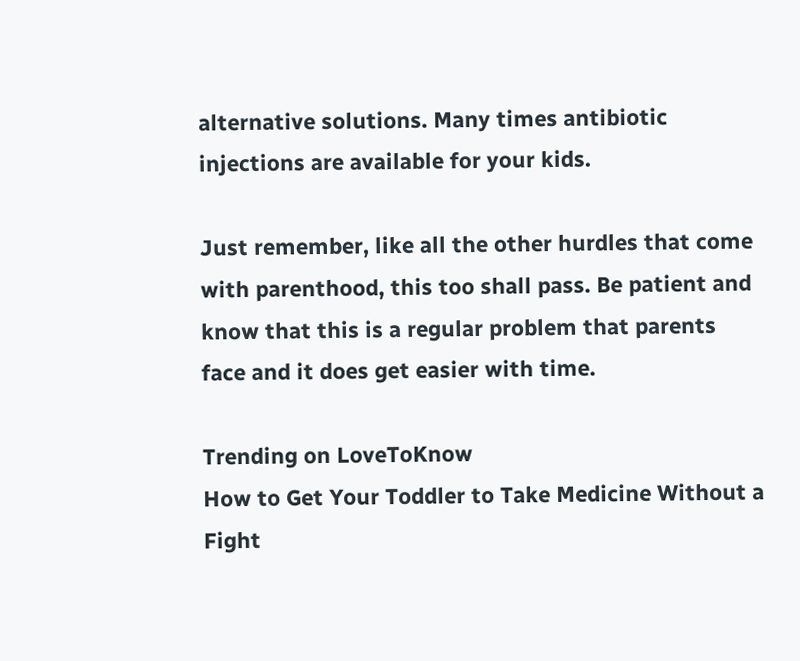alternative solutions. Many times antibiotic injections are available for your kids.

Just remember, like all the other hurdles that come with parenthood, this too shall pass. Be patient and know that this is a regular problem that parents face and it does get easier with time.

Trending on LoveToKnow
How to Get Your Toddler to Take Medicine Without a Fight